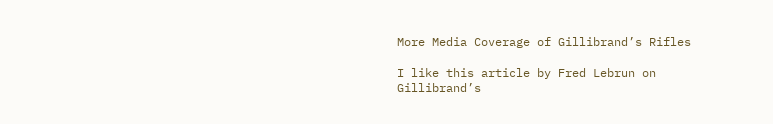More Media Coverage of Gillibrand’s Rifles

I like this article by Fred Lebrun on Gillibrand’s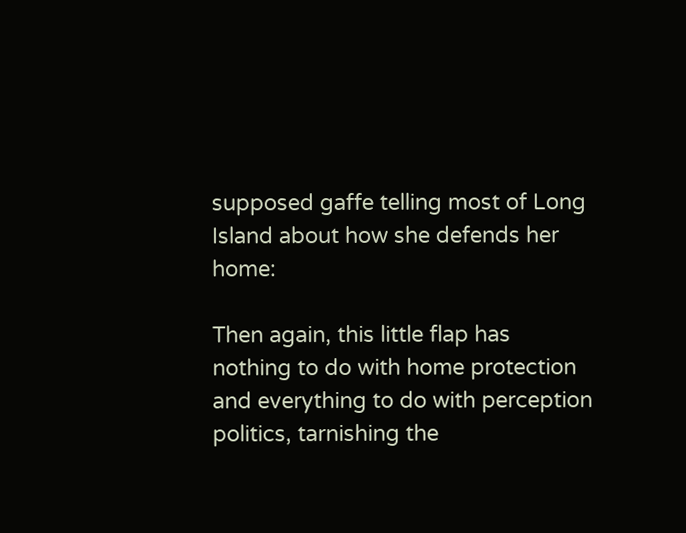supposed gaffe telling most of Long Island about how she defends her home:

Then again, this little flap has nothing to do with home protection and everything to do with perception politics, tarnishing the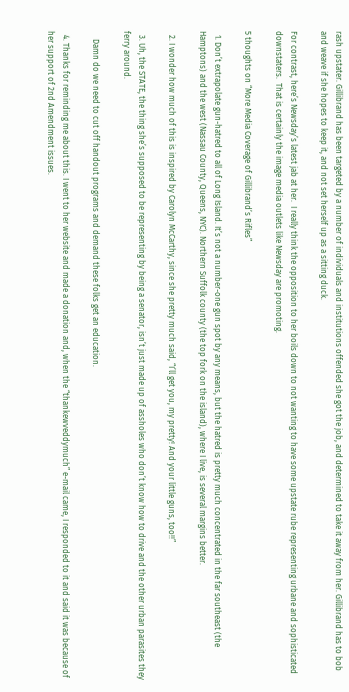rash upstater. Gillibrand has been targeted by a number of individuals and institutions offended she got the job, and determined to take it away from her. Gillibrand has to bob and weave if she hopes to keep it, and not set herself up as a sitting duck.

For contrast, here’s Newsday’s latest jab at her.  I really think the opposition to her boils down to not wanting to have some upstate rube representing urbane and sophisticated downstaters.  That is certainly the image media outlets like Newsday are promoting.

5 thoughts on “More Media Coverage of Gillibrand’s Rifles”

  1. Don’t extrapolate gun-hatred to all of Long Island. It’s not a number-one gun spot by any means, but the hatred is pretty much concentrated in the far southeast (the Hamptons) and the west (Nassau County, Queens, NYC). Northern Suffolk county (the top fork on the island), where I live, is several margins better.

  2. I wonder how much of this is inspired by Carolyn McCarthy, since she pretty much said, “I’ll get you, my pretty! And your little guns, too!!”

  3. Uh, the STATE, the thing she’s supposed to be representing by being a senator, isn’t just made up of assholes who don’t know how to drive and the other urban parasites they ferry around.

    Damn do we need to cut off handout programs and demand these folks get an education.

  4. Thanks for reminding me about this. I went to her website and made a donation and, when the “thankewveddymuch” e-mail came, I responded to it and said it was because of her support of 2nd Amendment issues.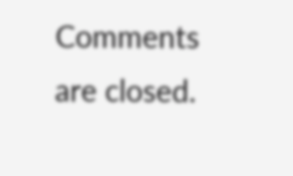Comments are closed.